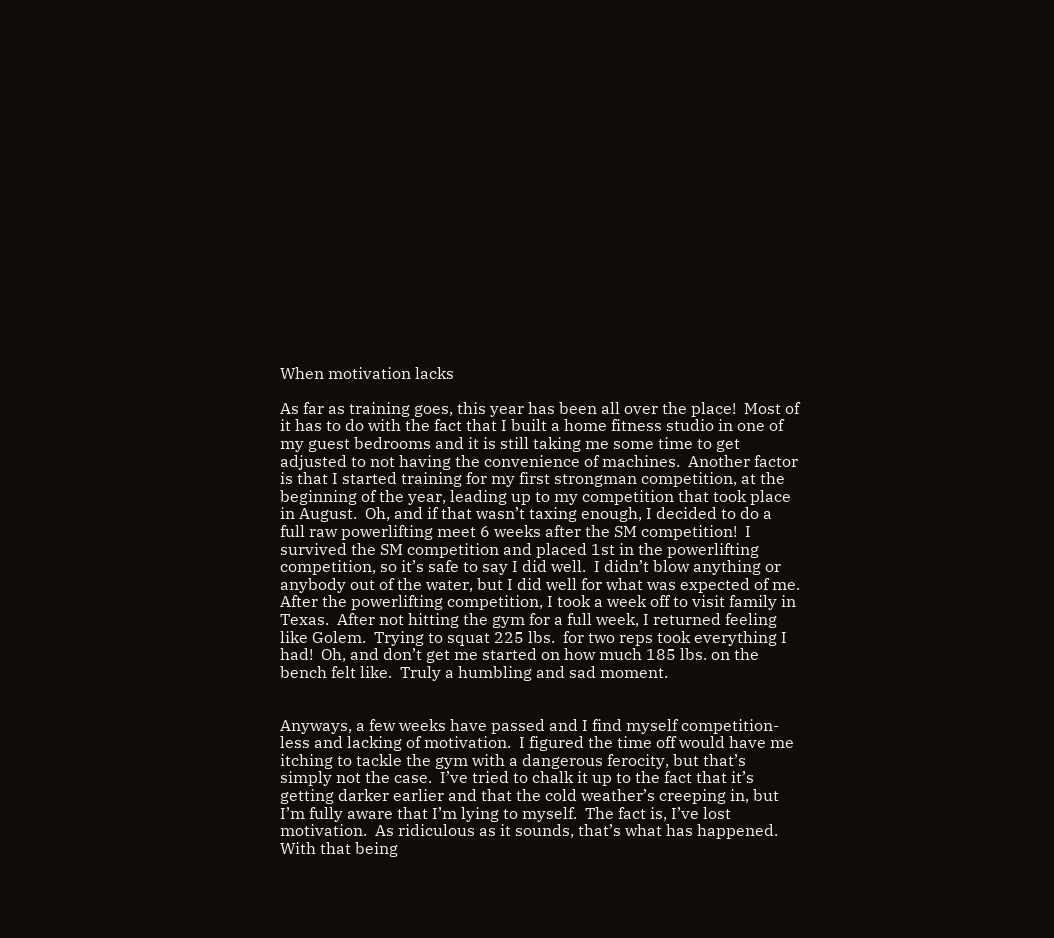When motivation lacks

As far as training goes, this year has been all over the place!  Most of it has to do with the fact that I built a home fitness studio in one of my guest bedrooms and it is still taking me some time to get adjusted to not having the convenience of machines.  Another factor is that I started training for my first strongman competition, at the beginning of the year, leading up to my competition that took place in August.  Oh, and if that wasn’t taxing enough, I decided to do a full raw powerlifting meet 6 weeks after the SM competition!  I survived the SM competition and placed 1st in the powerlifting competition, so it’s safe to say I did well.  I didn’t blow anything or anybody out of the water, but I did well for what was expected of me.  After the powerlifting competition, I took a week off to visit family in Texas.  After not hitting the gym for a full week, I returned feeling like Golem.  Trying to squat 225 lbs.  for two reps took everything I had!  Oh, and don’t get me started on how much 185 lbs. on the bench felt like.  Truly a humbling and sad moment.


Anyways, a few weeks have passed and I find myself competition-less and lacking of motivation.  I figured the time off would have me itching to tackle the gym with a dangerous ferocity, but that’s simply not the case.  I’ve tried to chalk it up to the fact that it’s getting darker earlier and that the cold weather’s creeping in, but I’m fully aware that I’m lying to myself.  The fact is, I’ve lost motivation.  As ridiculous as it sounds, that’s what has happened.  With that being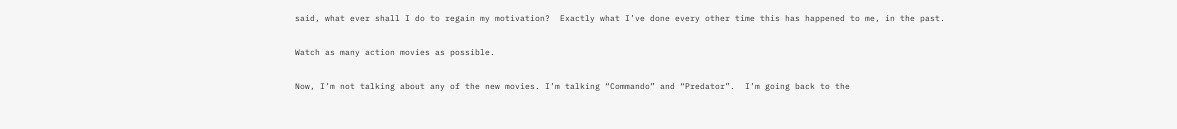said, what ever shall I do to regain my motivation?  Exactly what I’ve done every other time this has happened to me, in the past.

Watch as many action movies as possible.

Now, I’m not talking about any of the new movies. I’m talking “Commando” and “Predator”.  I’m going back to the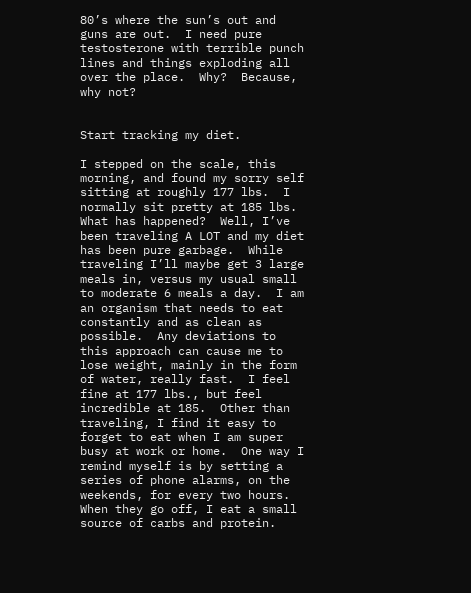80’s where the sun’s out and guns are out.  I need pure testosterone with terrible punch lines and things exploding all over the place.  Why?  Because, why not?


Start tracking my diet.

I stepped on the scale, this morning, and found my sorry self sitting at roughly 177 lbs.  I normally sit pretty at 185 lbs.  What has happened?  Well, I’ve been traveling A LOT and my diet has been pure garbage.  While traveling I’ll maybe get 3 large meals in, versus my usual small to moderate 6 meals a day.  I am an organism that needs to eat constantly and as clean as possible.  Any deviations to this approach can cause me to lose weight, mainly in the form of water, really fast.  I feel fine at 177 lbs., but feel incredible at 185.  Other than traveling, I find it easy to forget to eat when I am super busy at work or home.  One way I remind myself is by setting a series of phone alarms, on the weekends, for every two hours.  When they go off, I eat a small source of carbs and protein.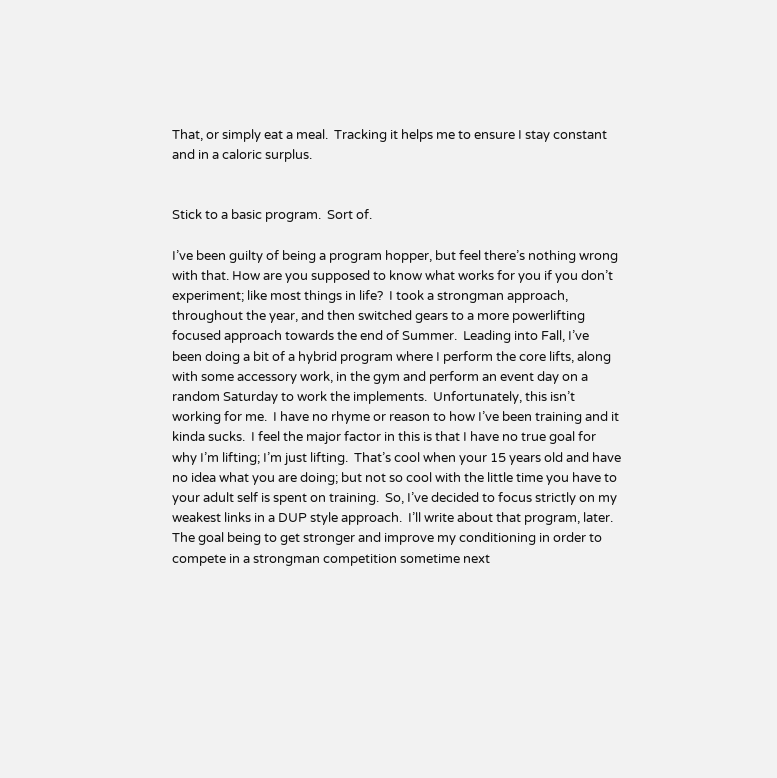That, or simply eat a meal.  Tracking it helps me to ensure I stay constant and in a caloric surplus.


Stick to a basic program.  Sort of.

I’ve been guilty of being a program hopper, but feel there’s nothing wrong with that. How are you supposed to know what works for you if you don’t experiment; like most things in life?  I took a strongman approach, throughout the year, and then switched gears to a more powerlifting focused approach towards the end of Summer.  Leading into Fall, I’ve been doing a bit of a hybrid program where I perform the core lifts, along with some accessory work, in the gym and perform an event day on a random Saturday to work the implements.  Unfortunately, this isn’t working for me.  I have no rhyme or reason to how I’ve been training and it kinda sucks.  I feel the major factor in this is that I have no true goal for why I’m lifting; I’m just lifting.  That’s cool when your 15 years old and have no idea what you are doing; but not so cool with the little time you have to your adult self is spent on training.  So, I’ve decided to focus strictly on my weakest links in a DUP style approach.  I’ll write about that program, later.  The goal being to get stronger and improve my conditioning in order to compete in a strongman competition sometime next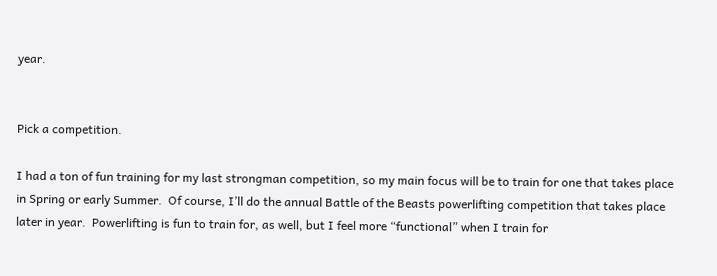year.


Pick a competition.

I had a ton of fun training for my last strongman competition, so my main focus will be to train for one that takes place in Spring or early Summer.  Of course, I’ll do the annual Battle of the Beasts powerlifting competition that takes place later in year.  Powerlifting is fun to train for, as well, but I feel more “functional” when I train for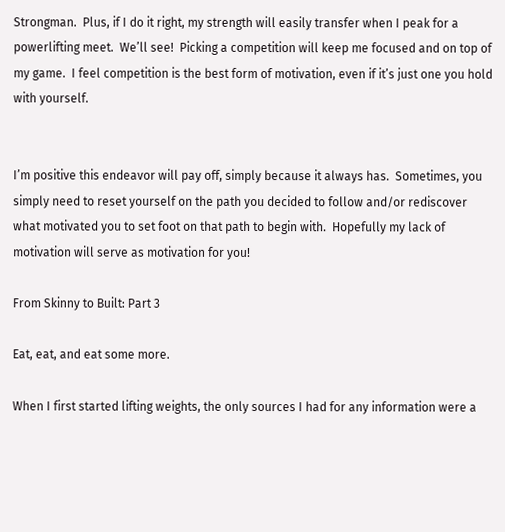Strongman.  Plus, if I do it right, my strength will easily transfer when I peak for a powerlifting meet.  We’ll see!  Picking a competition will keep me focused and on top of my game.  I feel competition is the best form of motivation, even if it’s just one you hold with yourself.


I’m positive this endeavor will pay off, simply because it always has.  Sometimes, you simply need to reset yourself on the path you decided to follow and/or rediscover what motivated you to set foot on that path to begin with.  Hopefully my lack of motivation will serve as motivation for you!

From Skinny to Built: Part 3

Eat, eat, and eat some more.

When I first started lifting weights, the only sources I had for any information were a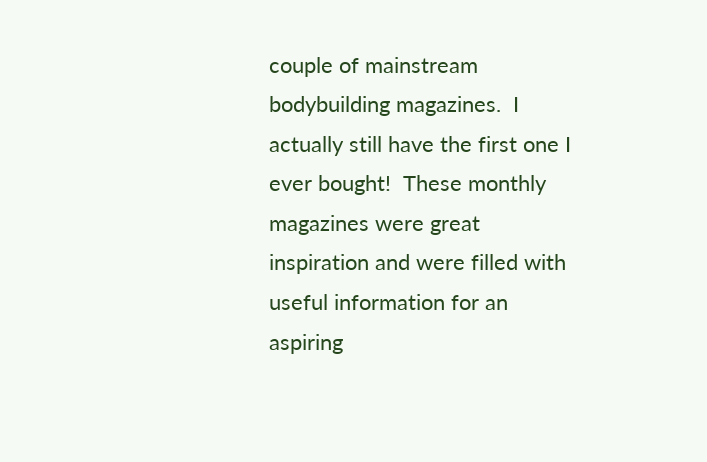couple of mainstream bodybuilding magazines.  I actually still have the first one I ever bought!  These monthly magazines were great inspiration and were filled with useful information for an aspiring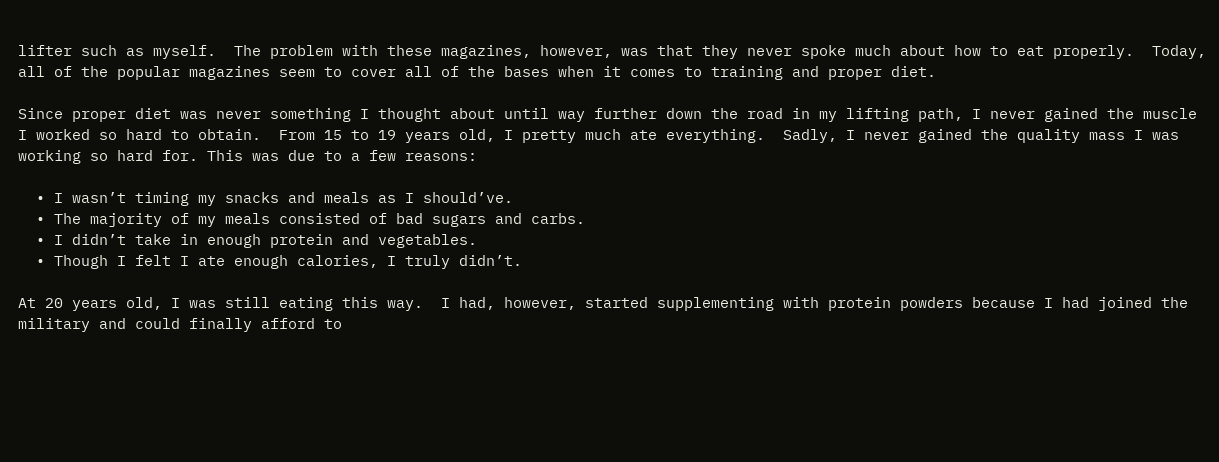lifter such as myself.  The problem with these magazines, however, was that they never spoke much about how to eat properly.  Today, all of the popular magazines seem to cover all of the bases when it comes to training and proper diet.

Since proper diet was never something I thought about until way further down the road in my lifting path, I never gained the muscle I worked so hard to obtain.  From 15 to 19 years old, I pretty much ate everything.  Sadly, I never gained the quality mass I was working so hard for. This was due to a few reasons:

  • I wasn’t timing my snacks and meals as I should’ve.
  • The majority of my meals consisted of bad sugars and carbs.
  • I didn’t take in enough protein and vegetables.
  • Though I felt I ate enough calories, I truly didn’t.

At 20 years old, I was still eating this way.  I had, however, started supplementing with protein powders because I had joined the military and could finally afford to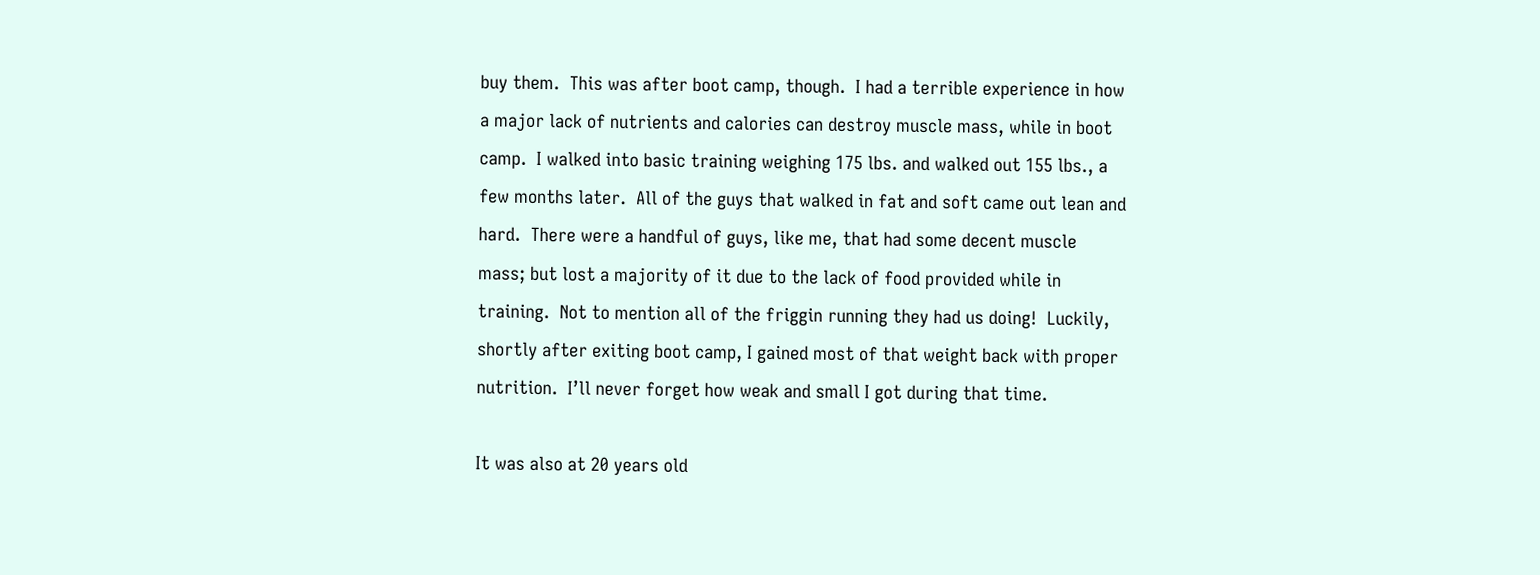buy them.  This was after boot camp, though.  I had a terrible experience in how a major lack of nutrients and calories can destroy muscle mass, while in boot camp.  I walked into basic training weighing 175 lbs. and walked out 155 lbs., a few months later.  All of the guys that walked in fat and soft came out lean and hard.  There were a handful of guys, like me, that had some decent muscle mass; but lost a majority of it due to the lack of food provided while in training.  Not to mention all of the friggin running they had us doing!  Luckily, shortly after exiting boot camp, I gained most of that weight back with proper nutrition.  I’ll never forget how weak and small I got during that time.

It was also at 20 years old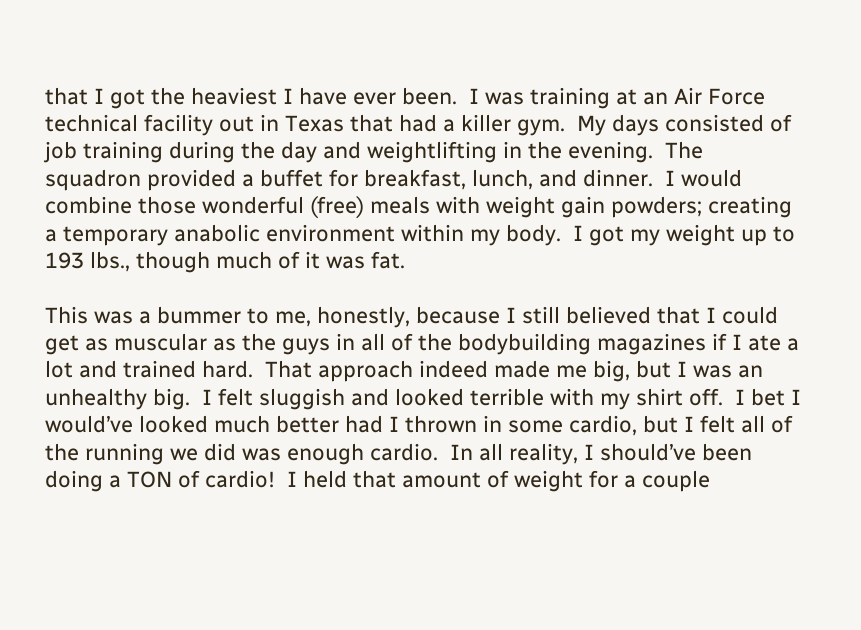that I got the heaviest I have ever been.  I was training at an Air Force technical facility out in Texas that had a killer gym.  My days consisted of job training during the day and weightlifting in the evening.  The squadron provided a buffet for breakfast, lunch, and dinner.  I would combine those wonderful (free) meals with weight gain powders; creating a temporary anabolic environment within my body.  I got my weight up to 193 lbs., though much of it was fat.

This was a bummer to me, honestly, because I still believed that I could get as muscular as the guys in all of the bodybuilding magazines if I ate a lot and trained hard.  That approach indeed made me big, but I was an unhealthy big.  I felt sluggish and looked terrible with my shirt off.  I bet I would’ve looked much better had I thrown in some cardio, but I felt all of the running we did was enough cardio.  In all reality, I should’ve been doing a TON of cardio!  I held that amount of weight for a couple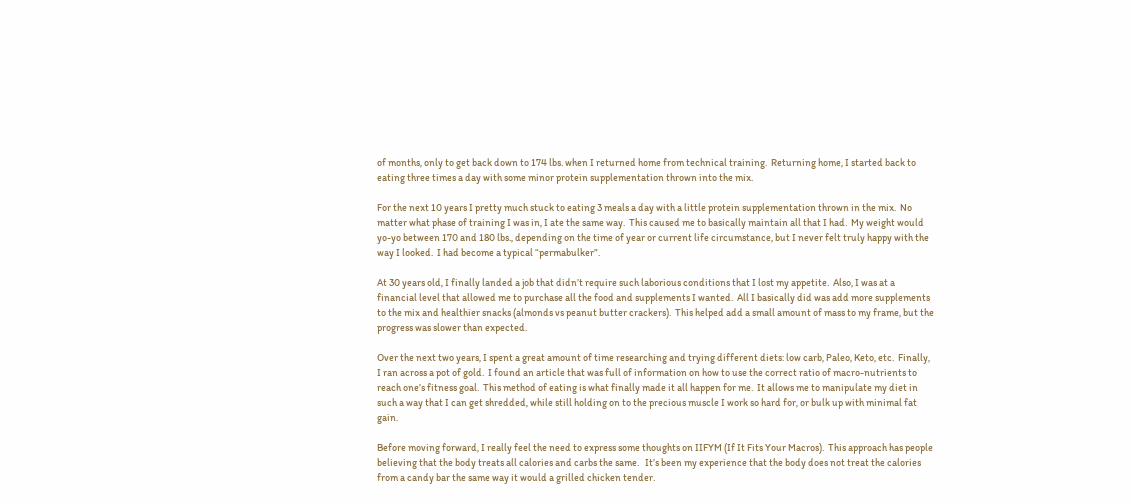of months, only to get back down to 174 lbs. when I returned home from technical training.  Returning home, I started back to eating three times a day with some minor protein supplementation thrown into the mix.

For the next 10 years I pretty much stuck to eating 3 meals a day with a little protein supplementation thrown in the mix.  No matter what phase of training I was in, I ate the same way.  This caused me to basically maintain all that I had.  My weight would yo-yo between 170 and 180 lbs., depending on the time of year or current life circumstance, but I never felt truly happy with the way I looked.  I had become a typical “permabulker”.

At 30 years old, I finally landed a job that didn’t require such laborious conditions that I lost my appetite.  Also, I was at a financial level that allowed me to purchase all the food and supplements I wanted.  All I basically did was add more supplements to the mix and healthier snacks (almonds vs peanut butter crackers).  This helped add a small amount of mass to my frame, but the progress was slower than expected.

Over the next two years, I spent a great amount of time researching and trying different diets: low carb, Paleo, Keto, etc.  Finally, I ran across a pot of gold.  I found an article that was full of information on how to use the correct ratio of macro-nutrients to reach one’s fitness goal.  This method of eating is what finally made it all happen for me.  It allows me to manipulate my diet in such a way that I can get shredded, while still holding on to the precious muscle I work so hard for, or bulk up with minimal fat gain.

Before moving forward, I really feel the need to express some thoughts on IIFYM (If It Fits Your Macros).  This approach has people believing that the body treats all calories and carbs the same.   It’s been my experience that the body does not treat the calories from a candy bar the same way it would a grilled chicken tender.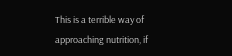This is a terrible way of approaching nutrition, if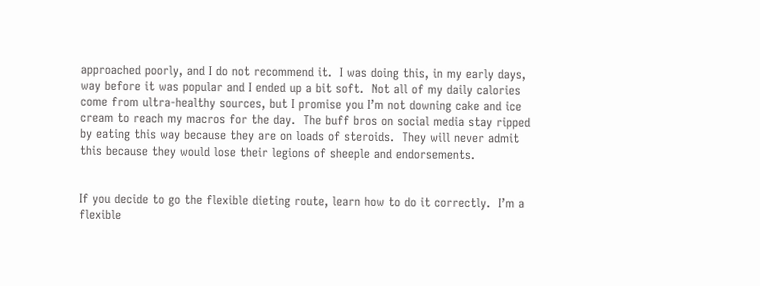approached poorly, and I do not recommend it.  I was doing this, in my early days, way before it was popular and I ended up a bit soft.  Not all of my daily calories come from ultra-healthy sources, but I promise you I’m not downing cake and ice cream to reach my macros for the day.  The buff bros on social media stay ripped by eating this way because they are on loads of steroids.  They will never admit this because they would lose their legions of sheeple and endorsements.


If you decide to go the flexible dieting route, learn how to do it correctly.  I’m a flexible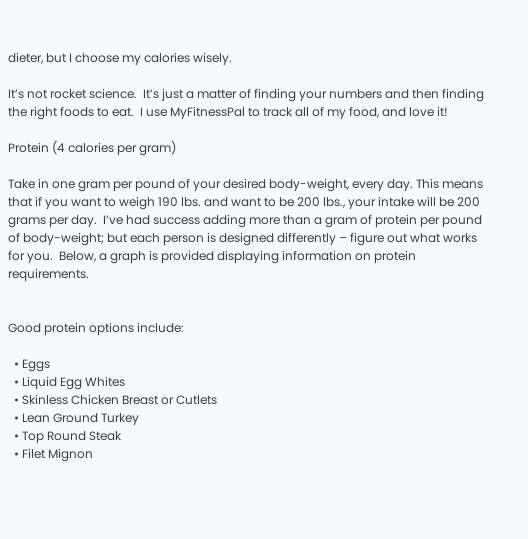dieter, but I choose my calories wisely.

It’s not rocket science.  It’s just a matter of finding your numbers and then finding the right foods to eat.  I use MyFitnessPal to track all of my food, and love it!

Protein (4 calories per gram)

Take in one gram per pound of your desired body-weight, every day. This means that if you want to weigh 190 lbs. and want to be 200 lbs., your intake will be 200 grams per day.  I’ve had success adding more than a gram of protein per pound of body-weight; but each person is designed differently – figure out what works for you.  Below, a graph is provided displaying information on protein requirements.


Good protein options include:

  • Eggs
  • Liquid Egg Whites
  • Skinless Chicken Breast or Cutlets
  • Lean Ground Turkey
  • Top Round Steak
  • Filet Mignon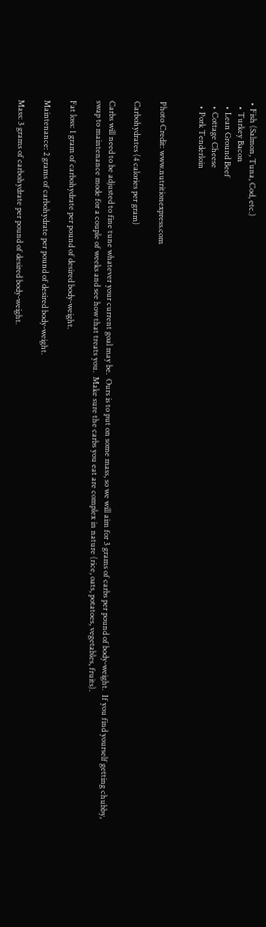• Fish (Salmon, Tuna, Cod, etc.)
  • Turkey Bacon
  • Lean Ground Beef
  • Cottage Cheese
  • Pork Tenderloin


Photo Credit: www.nutritionexpress.com

Carbohydrates (4 calories per gram)

Carbs will need to be adjusted to fine tune whatever your current goal may be.  Ours is to put on some mass, so we will aim for 3 grams of carbs per pound of body-weight.  If you find yourself getting chubby, swap to maintenance mode for a couple of weeks and see how that treats you.  Make sure the carbs you eat are complex in nature (rice, oats, potatoes, vegetables, fruits).

Fat loss: 1 gram of carbohydrate per pound of desired body-weight.

Maintenance: 2 grams of carbohydrate per pound of desired body-weight.

Mass: 3 grams of carbohydrate per pound of desired body-weight.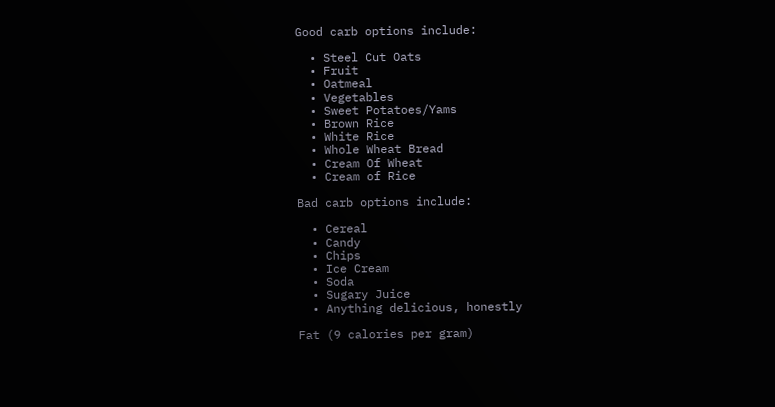Good carb options include:

  • Steel Cut Oats
  • Fruit
  • Oatmeal
  • Vegetables
  • Sweet Potatoes/Yams
  • Brown Rice
  • White Rice
  • Whole Wheat Bread
  • Cream Of Wheat
  • Cream of Rice

Bad carb options include:

  • Cereal
  • Candy
  • Chips
  • Ice Cream
  • Soda
  • Sugary Juice
  • Anything delicious, honestly

Fat (9 calories per gram)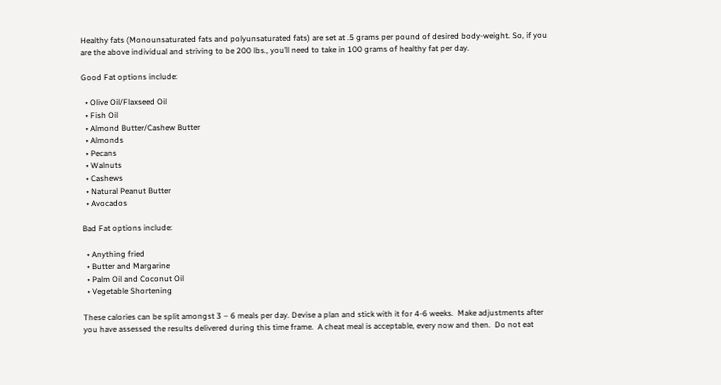Healthy fats (Monounsaturated fats and polyunsaturated fats) are set at .5 grams per pound of desired body-weight. So, if you are the above individual and striving to be 200 lbs., you’ll need to take in 100 grams of healthy fat per day.

Good Fat options include:

  • Olive Oil/Flaxseed Oil
  • Fish Oil
  • Almond Butter/Cashew Butter
  • Almonds
  • Pecans
  • Walnuts
  • Cashews
  • Natural Peanut Butter
  • Avocados

Bad Fat options include:

  • Anything fried
  • Butter and Margarine
  • Palm Oil and Coconut Oil
  • Vegetable Shortening

These calories can be split amongst 3 – 6 meals per day. Devise a plan and stick with it for 4-6 weeks.  Make adjustments after you have assessed the results delivered during this time frame.  A cheat meal is acceptable, every now and then.  Do not eat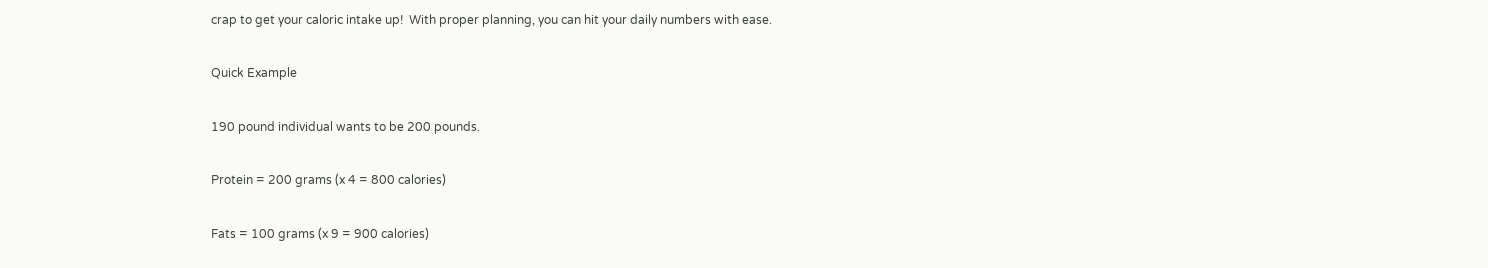crap to get your caloric intake up!  With proper planning, you can hit your daily numbers with ease.

Quick Example

190 pound individual wants to be 200 pounds.

Protein = 200 grams (x 4 = 800 calories)

Fats = 100 grams (x 9 = 900 calories)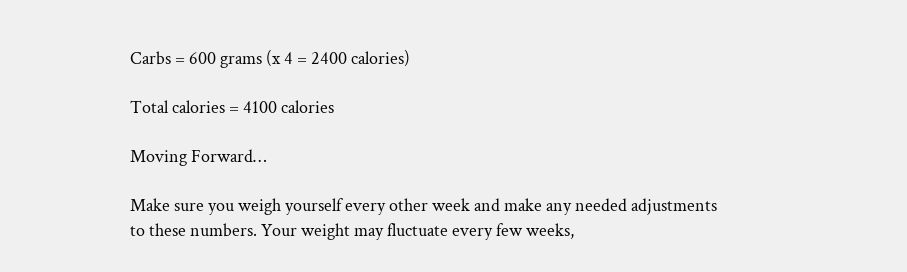Carbs = 600 grams (x 4 = 2400 calories)

Total calories = 4100 calories

Moving Forward…

Make sure you weigh yourself every other week and make any needed adjustments to these numbers. Your weight may fluctuate every few weeks,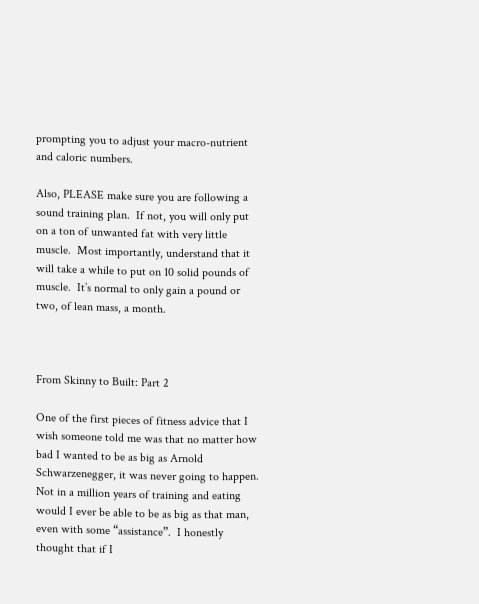prompting you to adjust your macro-nutrient and caloric numbers.

Also, PLEASE make sure you are following a sound training plan.  If not, you will only put on a ton of unwanted fat with very little muscle.  Most importantly, understand that it will take a while to put on 10 solid pounds of muscle.  It’s normal to only gain a pound or two, of lean mass, a month.



From Skinny to Built: Part 2

One of the first pieces of fitness advice that I wish someone told me was that no matter how bad I wanted to be as big as Arnold Schwarzenegger, it was never going to happen.  Not in a million years of training and eating would I ever be able to be as big as that man, even with some “assistance”.  I honestly thought that if I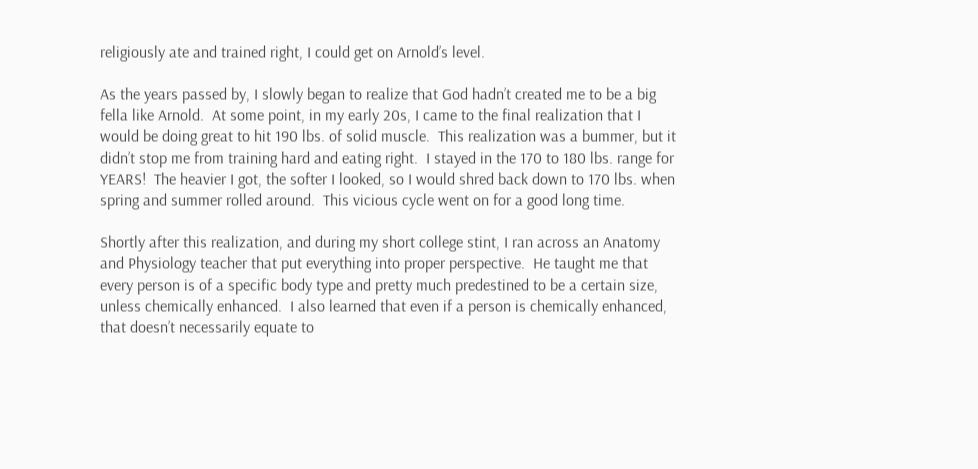religiously ate and trained right, I could get on Arnold’s level.

As the years passed by, I slowly began to realize that God hadn’t created me to be a big fella like Arnold.  At some point, in my early 20s, I came to the final realization that I would be doing great to hit 190 lbs. of solid muscle.  This realization was a bummer, but it didn’t stop me from training hard and eating right.  I stayed in the 170 to 180 lbs. range for YEARS!  The heavier I got, the softer I looked, so I would shred back down to 170 lbs. when spring and summer rolled around.  This vicious cycle went on for a good long time.

Shortly after this realization, and during my short college stint, I ran across an Anatomy and Physiology teacher that put everything into proper perspective.  He taught me that every person is of a specific body type and pretty much predestined to be a certain size, unless chemically enhanced.  I also learned that even if a person is chemically enhanced, that doesn’t necessarily equate to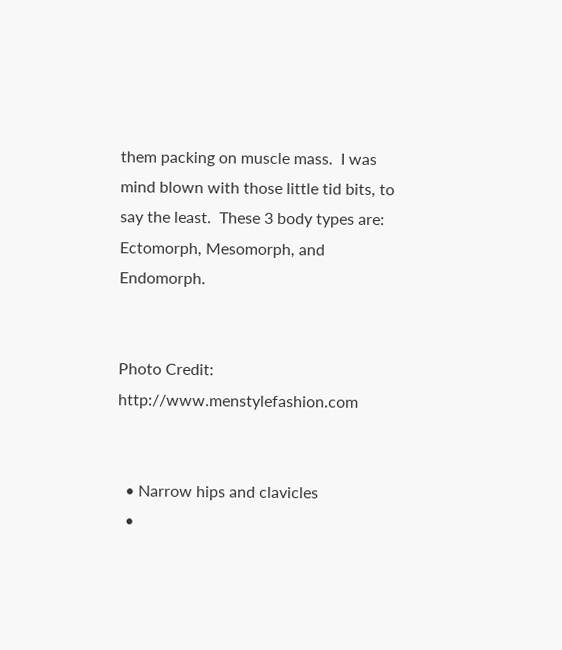them packing on muscle mass.  I was mind blown with those little tid bits, to say the least.  These 3 body types are: Ectomorph, Mesomorph, and Endomorph.


Photo Credit: http://www.menstylefashion.com


  • Narrow hips and clavicles
  •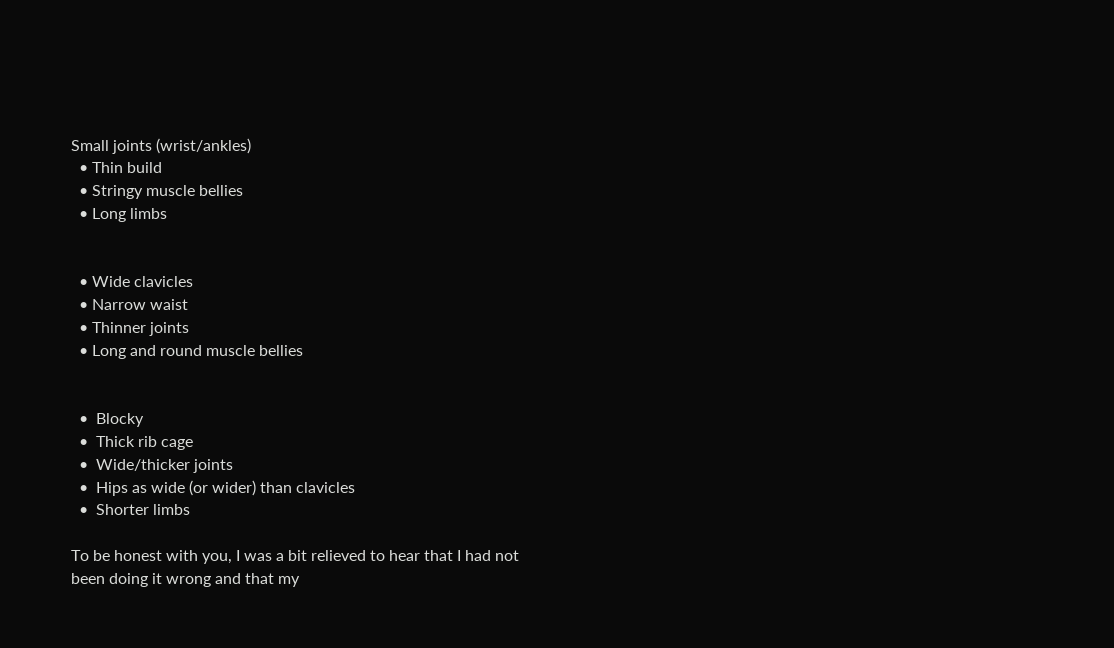Small joints (wrist/ankles)
  • Thin build
  • Stringy muscle bellies
  • Long limbs


  • Wide clavicles
  • Narrow waist
  • Thinner joints
  • Long and round muscle bellies


  •  Blocky
  •  Thick rib cage
  •  Wide/thicker joints
  •  Hips as wide (or wider) than clavicles
  •  Shorter limbs

To be honest with you, I was a bit relieved to hear that I had not been doing it wrong and that my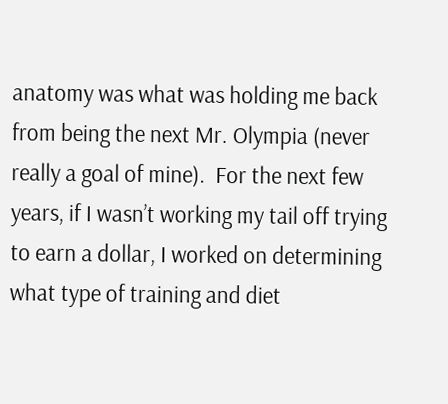anatomy was what was holding me back from being the next Mr. Olympia (never really a goal of mine).  For the next few years, if I wasn’t working my tail off trying to earn a dollar, I worked on determining what type of training and diet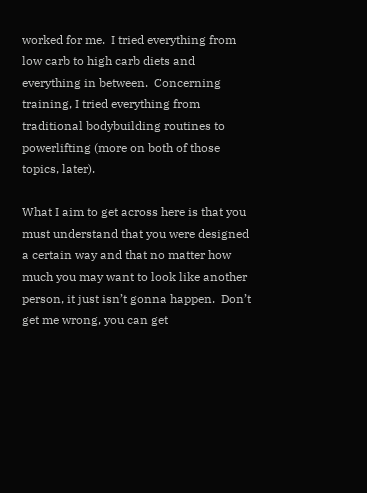worked for me.  I tried everything from low carb to high carb diets and everything in between.  Concerning training, I tried everything from traditional bodybuilding routines to powerlifting (more on both of those topics, later).

What I aim to get across here is that you must understand that you were designed a certain way and that no matter how much you may want to look like another person, it just isn’t gonna happen.  Don’t get me wrong, you can get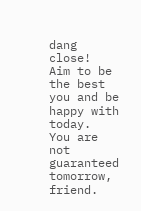dang close!  Aim to be the best you and be happy with today.  You are not guaranteed tomorrow, friend.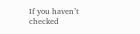If you haven’t checked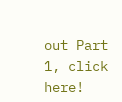out Part 1, click here!